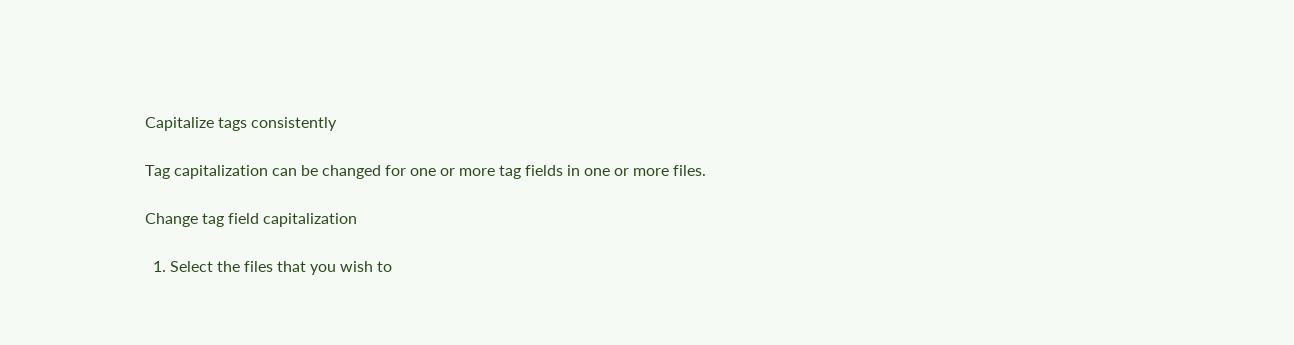Capitalize tags consistently

Tag capitalization can be changed for one or more tag fields in one or more files.

Change tag field capitalization

  1. Select the files that you wish to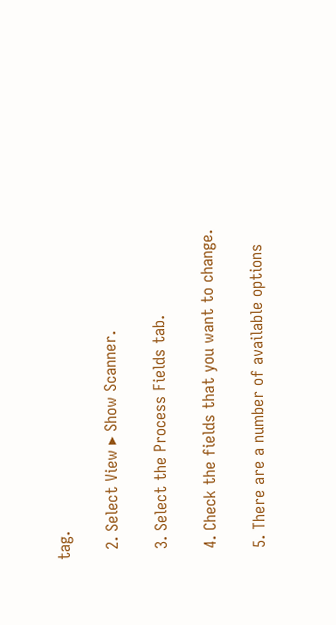tag.

  2. Select View ▸ Show Scanner.

  3. Select the Process Fields tab.

  4. Check the fields that you want to change.

  5. There are a number of available options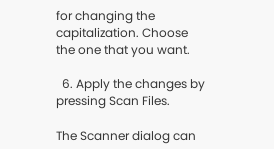for changing the capitalization. Choose the one that you want.

  6. Apply the changes by pressing Scan Files.

The Scanner dialog can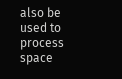also be used to process space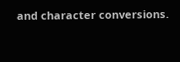and character conversions.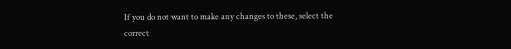If you do not want to make any changes to these, select the correct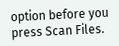option before you press Scan Files.